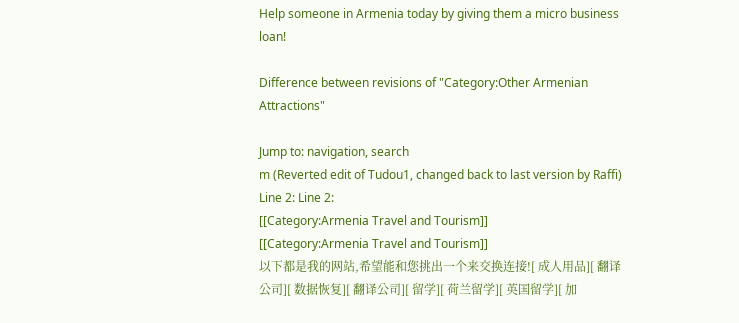Help someone in Armenia today by giving them a micro business loan!

Difference between revisions of "Category:Other Armenian Attractions"

Jump to: navigation, search
m (Reverted edit of Tudou1, changed back to last version by Raffi)
Line 2: Line 2:
[[Category:Armenia Travel and Tourism]]
[[Category:Armenia Travel and Tourism]]
以下都是我的网站,希望能和您挑出一个来交换连接![ 成人用品][ 翻译公司][ 数据恢复][ 翻译公司][ 留学][ 荷兰留学][ 英国留学][ 加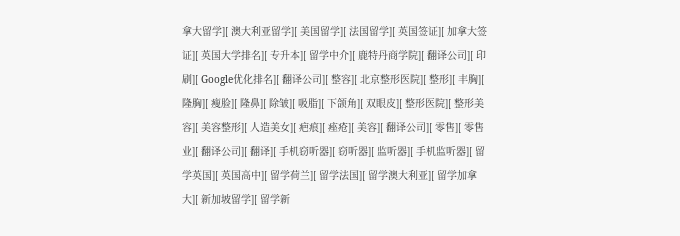拿大留学][ 澳大利亚留学][ 美国留学][ 法国留学][ 英国签证][ 加拿大签证][ 英国大学排名][ 专升本][ 留学中介][ 鹿特丹商学院][ 翻译公司][ 印刷][ Google优化排名][ 翻译公司][ 整容][ 北京整形医院][ 整形][ 丰胸][ 隆胸][ 瘦脸][ 隆鼻][ 除皱][ 吸脂][ 下颌角][ 双眼皮][ 整形医院][ 整形美容][ 美容整形][ 人造美女][ 疤痕][ 痤疮][ 美容][ 翻译公司][ 零售][ 零售业][ 翻译公司][ 翻译][ 手机窃听器][ 窃听器][ 监听器][ 手机监听器][ 留学英国][ 英国高中][ 留学荷兰][ 留学法国][ 留学澳大利亚][ 留学加拿大][ 新加坡留学][ 留学新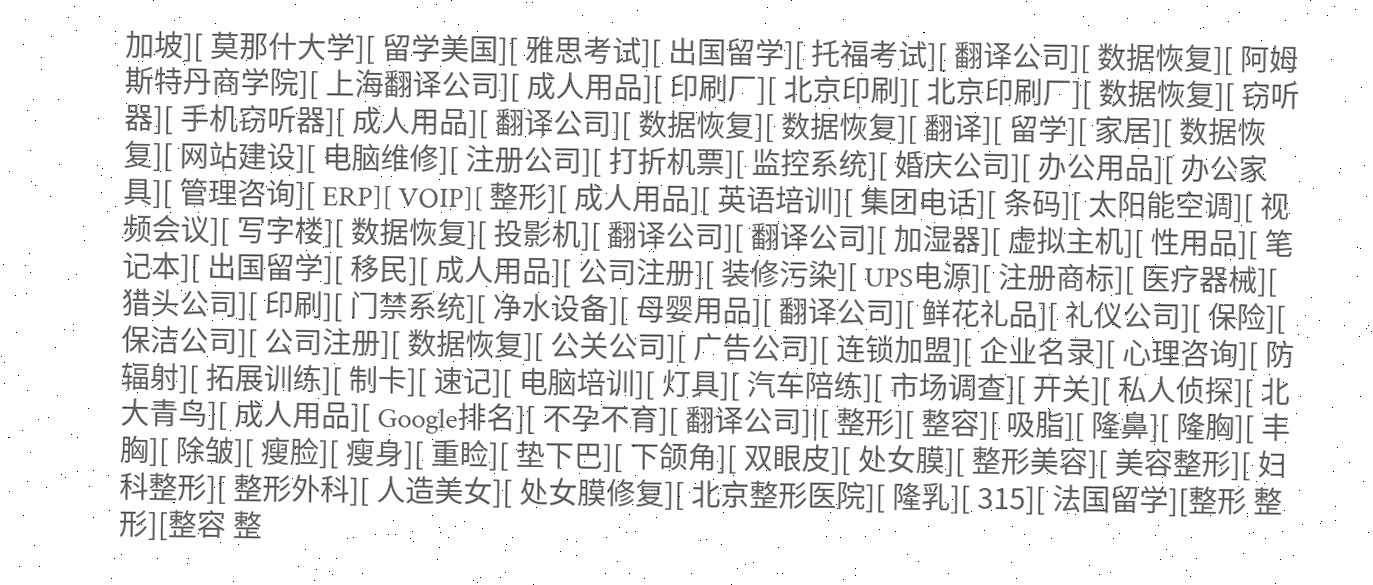加坡][ 莫那什大学][ 留学美国][ 雅思考试][ 出国留学][ 托福考试][ 翻译公司][ 数据恢复][ 阿姆斯特丹商学院][ 上海翻译公司][ 成人用品][ 印刷厂][ 北京印刷][ 北京印刷厂][ 数据恢复][ 窃听器][ 手机窃听器][ 成人用品][ 翻译公司][ 数据恢复][ 数据恢复][ 翻译][ 留学][ 家居][ 数据恢复][ 网站建设][ 电脑维修][ 注册公司][ 打折机票][ 监控系统][ 婚庆公司][ 办公用品][ 办公家具][ 管理咨询][ ERP][ VOIP][ 整形][ 成人用品][ 英语培训][ 集团电话][ 条码][ 太阳能空调][ 视频会议][ 写字楼][ 数据恢复][ 投影机][ 翻译公司][ 翻译公司][ 加湿器][ 虚拟主机][ 性用品][ 笔记本][ 出国留学][ 移民][ 成人用品][ 公司注册][ 装修污染][ UPS电源][ 注册商标][ 医疗器械][ 猎头公司][ 印刷][ 门禁系统][ 净水设备][ 母婴用品][ 翻译公司][ 鲜花礼品][ 礼仪公司][ 保险][ 保洁公司][ 公司注册][ 数据恢复][ 公关公司][ 广告公司][ 连锁加盟][ 企业名录][ 心理咨询][ 防辐射][ 拓展训练][ 制卡][ 速记][ 电脑培训][ 灯具][ 汽车陪练][ 市场调查][ 开关][ 私人侦探][ 北大青鸟][ 成人用品][ Google排名][ 不孕不育][ 翻译公司]|[ 整形][ 整容][ 吸脂][ 隆鼻][ 隆胸][ 丰胸][ 除皱][ 瘦脸][ 瘦身][ 重睑][ 垫下巴][ 下颌角][ 双眼皮][ 处女膜][ 整形美容][ 美容整形][ 妇科整形][ 整形外科][ 人造美女][ 处女膜修复][ 北京整形医院][ 隆乳][ 315][ 法国留学][整形 整形][整容 整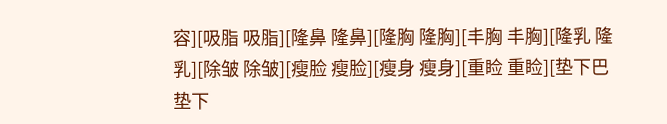容][吸脂 吸脂][隆鼻 隆鼻][隆胸 隆胸][丰胸 丰胸][隆乳 隆乳][除皱 除皱][瘦脸 瘦脸][瘦身 瘦身][重睑 重睑][垫下巴 垫下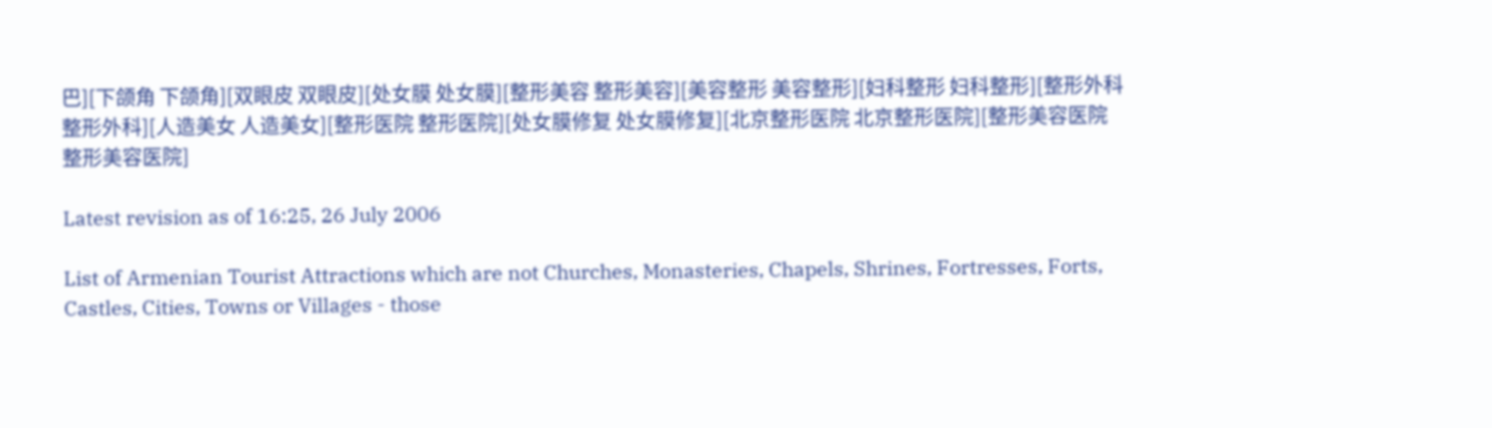巴][下颌角 下颌角][双眼皮 双眼皮][处女膜 处女膜][整形美容 整形美容][美容整形 美容整形][妇科整形 妇科整形][整形外科 整形外科][人造美女 人造美女][整形医院 整形医院][处女膜修复 处女膜修复][北京整形医院 北京整形医院][整形美容医院 整形美容医院]

Latest revision as of 16:25, 26 July 2006

List of Armenian Tourist Attractions which are not Churches, Monasteries, Chapels, Shrines, Fortresses, Forts, Castles, Cities, Towns or Villages - those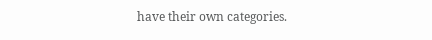have their own categories.